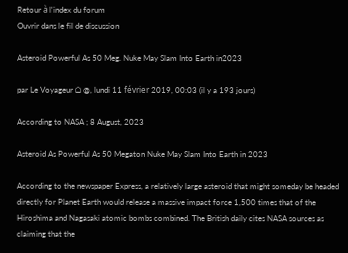Retour à l'index du forum
Ouvrir dans le fil de discussion

Asteroid Powerful As 50 Meg. Nuke May Slam Into Earth in2023

par Le Voyageur ⌂ @, lundi 11 février 2019, 00:03 (il y a 193 jours)

According to NASA ; 8 August, 2023

Asteroid As Powerful As 50 Megaton Nuke May Slam Into Earth in 2023

According to the newspaper Express, a relatively large asteroid that might someday be headed directly for Planet Earth would release a massive impact force 1,500 times that of the Hiroshima and Nagasaki atomic bombs combined. The British daily cites NASA sources as claiming that the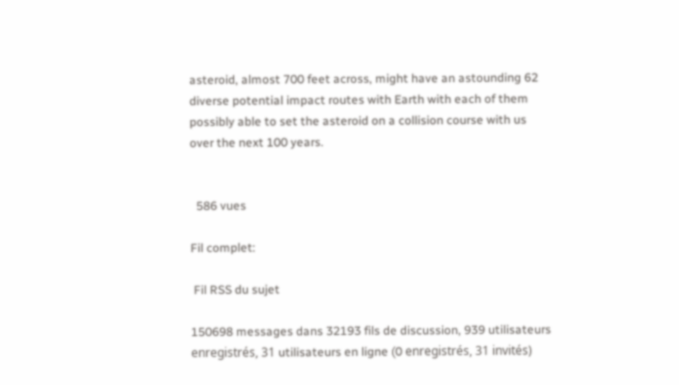asteroid, almost 700 feet across, might have an astounding 62 diverse potential impact routes with Earth with each of them possibly able to set the asteroid on a collision course with us over the next 100 years.


  586 vues

Fil complet:

 Fil RSS du sujet

150698 messages dans 32193 fils de discussion, 939 utilisateurs enregistrés, 31 utilisateurs en ligne (0 enregistrés, 31 invités)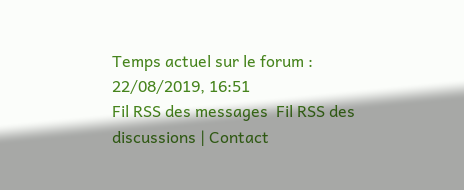Temps actuel sur le forum : 22/08/2019, 16:51
Fil RSS des messages  Fil RSS des discussions | Contact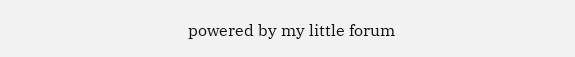powered by my little forum